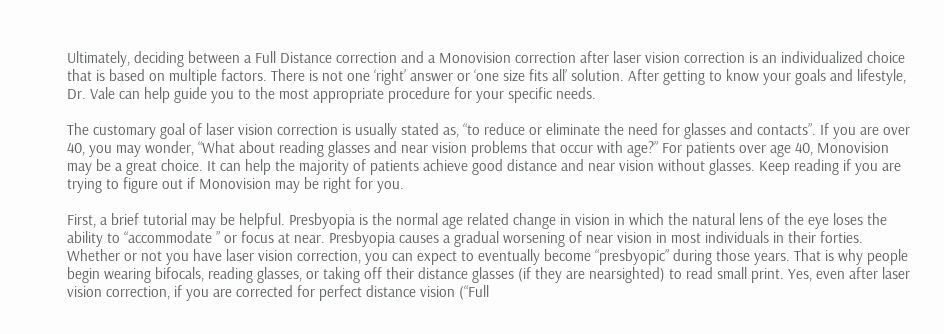Ultimately, deciding between a Full Distance correction and a Monovision correction after laser vision correction is an individualized choice that is based on multiple factors. There is not one ‘right’ answer or ‘one size fits all’ solution. After getting to know your goals and lifestyle, Dr. Vale can help guide you to the most appropriate procedure for your specific needs.

The customary goal of laser vision correction is usually stated as, “to reduce or eliminate the need for glasses and contacts”. If you are over 40, you may wonder, “What about reading glasses and near vision problems that occur with age?” For patients over age 40, Monovision
may be a great choice. It can help the majority of patients achieve good distance and near vision without glasses. Keep reading if you are trying to figure out if Monovision may be right for you.

First, a brief tutorial may be helpful. Presbyopia is the normal age related change in vision in which the natural lens of the eye loses the ability to “accommodate ” or focus at near. Presbyopia causes a gradual worsening of near vision in most individuals in their forties. Whether or not you have laser vision correction, you can expect to eventually become “presbyopic” during those years. That is why people begin wearing bifocals, reading glasses, or taking off their distance glasses (if they are nearsighted) to read small print. Yes, even after laser vision correction, if you are corrected for perfect distance vision (“Full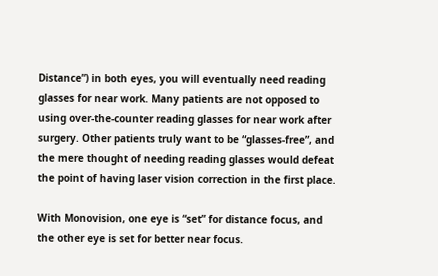Distance”) in both eyes, you will eventually need reading glasses for near work. Many patients are not opposed to using over-the-counter reading glasses for near work after surgery. Other patients truly want to be “glasses-free”, and the mere thought of needing reading glasses would defeat the point of having laser vision correction in the first place.

With Monovision, one eye is “set” for distance focus, and the other eye is set for better near focus.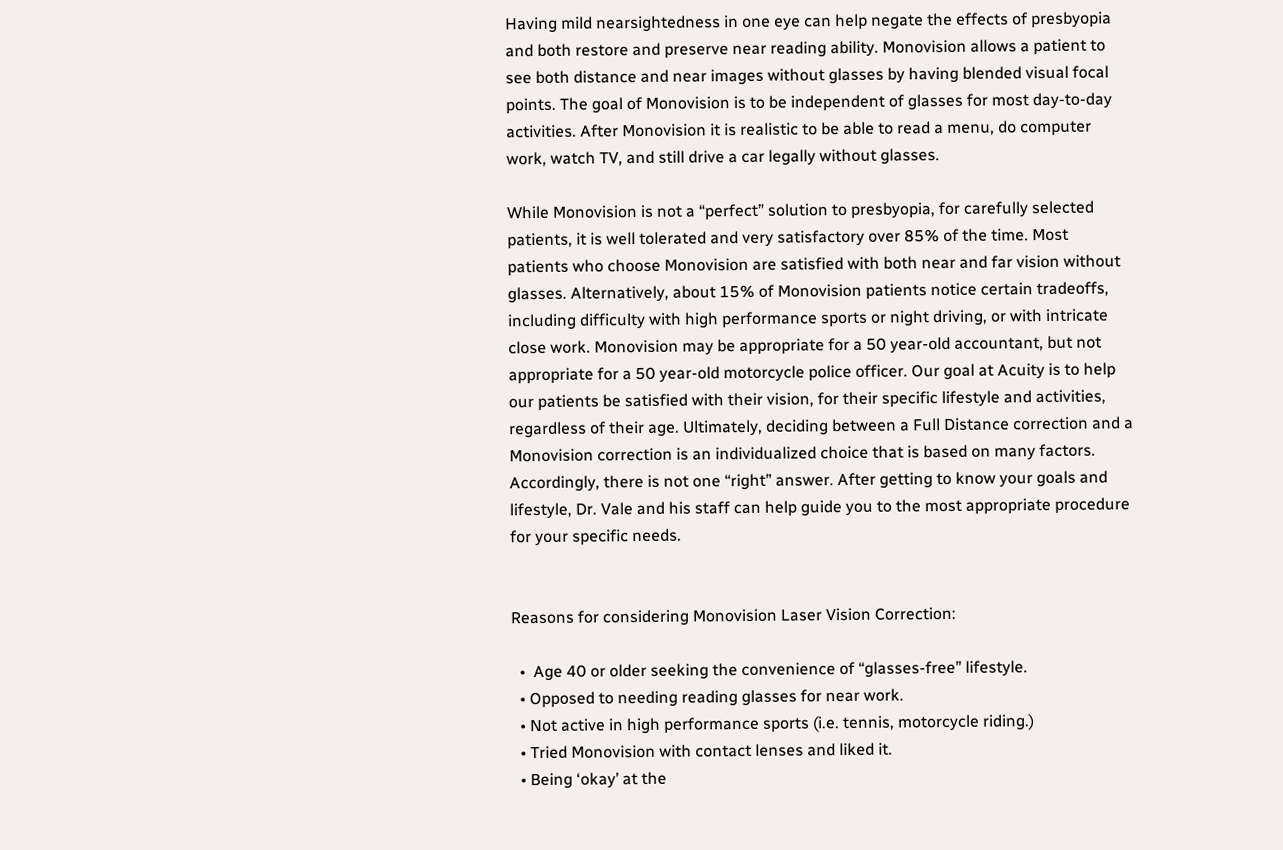Having mild nearsightedness in one eye can help negate the effects of presbyopia and both restore and preserve near reading ability. Monovision allows a patient to see both distance and near images without glasses by having blended visual focal points. The goal of Monovision is to be independent of glasses for most day-to-day activities. After Monovision it is realistic to be able to read a menu, do computer work, watch TV, and still drive a car legally without glasses.

While Monovision is not a “perfect” solution to presbyopia, for carefully selected patients, it is well tolerated and very satisfactory over 85% of the time. Most patients who choose Monovision are satisfied with both near and far vision without glasses. Alternatively, about 15% of Monovision patients notice certain tradeoffs, including difficulty with high performance sports or night driving, or with intricate close work. Monovision may be appropriate for a 50 year-old accountant, but not appropriate for a 50 year-old motorcycle police officer. Our goal at Acuity is to help our patients be satisfied with their vision, for their specific lifestyle and activities, regardless of their age. Ultimately, deciding between a Full Distance correction and a Monovision correction is an individualized choice that is based on many factors. Accordingly, there is not one “right” answer. After getting to know your goals and lifestyle, Dr. Vale and his staff can help guide you to the most appropriate procedure for your specific needs.


Reasons for considering Monovision Laser Vision Correction:

  •  Age 40 or older seeking the convenience of “glasses-free” lifestyle.
  • Opposed to needing reading glasses for near work.
  • Not active in high performance sports (i.e. tennis, motorcycle riding.)
  • Tried Monovision with contact lenses and liked it.
  • Being ‘okay’ at the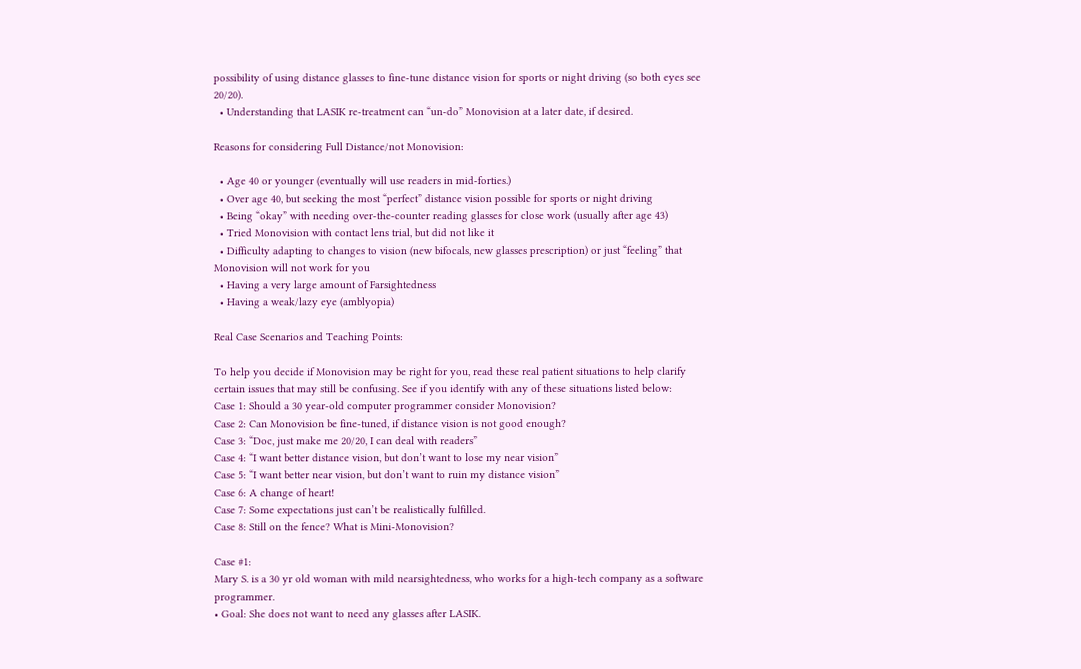possibility of using distance glasses to fine-tune distance vision for sports or night driving (so both eyes see 20/20).
  • Understanding that LASIK re-treatment can “un-do” Monovision at a later date, if desired.

Reasons for considering Full Distance/not Monovision:

  • Age 40 or younger (eventually will use readers in mid-forties.)
  • Over age 40, but seeking the most “perfect” distance vision possible for sports or night driving
  • Being “okay” with needing over-the-counter reading glasses for close work (usually after age 43)
  • Tried Monovision with contact lens trial, but did not like it
  • Difficulty adapting to changes to vision (new bifocals, new glasses prescription) or just “feeling” that Monovision will not work for you
  • Having a very large amount of Farsightedness
  • Having a weak/lazy eye (amblyopia)

Real Case Scenarios and Teaching Points:

To help you decide if Monovision may be right for you, read these real patient situations to help clarify certain issues that may still be confusing. See if you identify with any of these situations listed below:
Case 1: Should a 30 year-old computer programmer consider Monovision?
Case 2: Can Monovision be fine-tuned, if distance vision is not good enough?
Case 3: “Doc, just make me 20/20, I can deal with readers”
Case 4: “I want better distance vision, but don’t want to lose my near vision”
Case 5: “I want better near vision, but don’t want to ruin my distance vision”
Case 6: A change of heart!
Case 7: Some expectations just can’t be realistically fulfilled.
Case 8: Still on the fence? What is Mini-Monovision?

Case #1:
Mary S. is a 30 yr old woman with mild nearsightedness, who works for a high-tech company as a software programmer.
• Goal: She does not want to need any glasses after LASIK.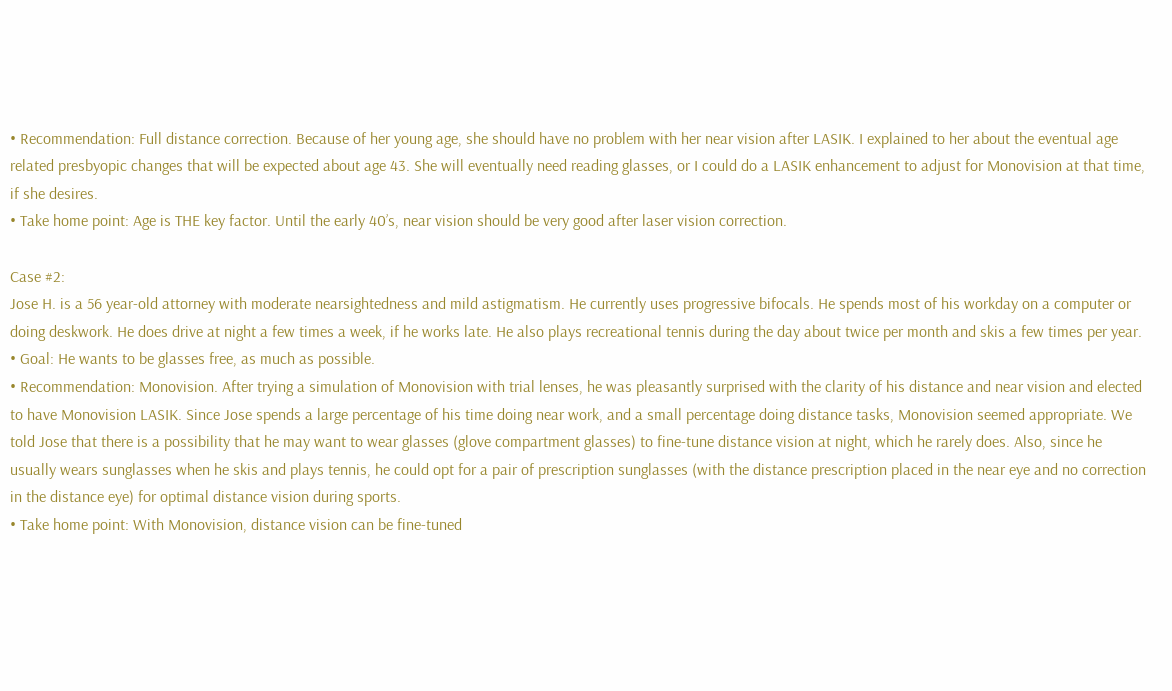• Recommendation: Full distance correction. Because of her young age, she should have no problem with her near vision after LASIK. I explained to her about the eventual age related presbyopic changes that will be expected about age 43. She will eventually need reading glasses, or I could do a LASIK enhancement to adjust for Monovision at that time, if she desires.
• Take home point: Age is THE key factor. Until the early 40’s, near vision should be very good after laser vision correction.

Case #2:
Jose H. is a 56 year-old attorney with moderate nearsightedness and mild astigmatism. He currently uses progressive bifocals. He spends most of his workday on a computer or doing deskwork. He does drive at night a few times a week, if he works late. He also plays recreational tennis during the day about twice per month and skis a few times per year.
• Goal: He wants to be glasses free, as much as possible.
• Recommendation: Monovision. After trying a simulation of Monovision with trial lenses, he was pleasantly surprised with the clarity of his distance and near vision and elected to have Monovision LASIK. Since Jose spends a large percentage of his time doing near work, and a small percentage doing distance tasks, Monovision seemed appropriate. We told Jose that there is a possibility that he may want to wear glasses (glove compartment glasses) to fine-tune distance vision at night, which he rarely does. Also, since he usually wears sunglasses when he skis and plays tennis, he could opt for a pair of prescription sunglasses (with the distance prescription placed in the near eye and no correction in the distance eye) for optimal distance vision during sports.
• Take home point: With Monovision, distance vision can be fine-tuned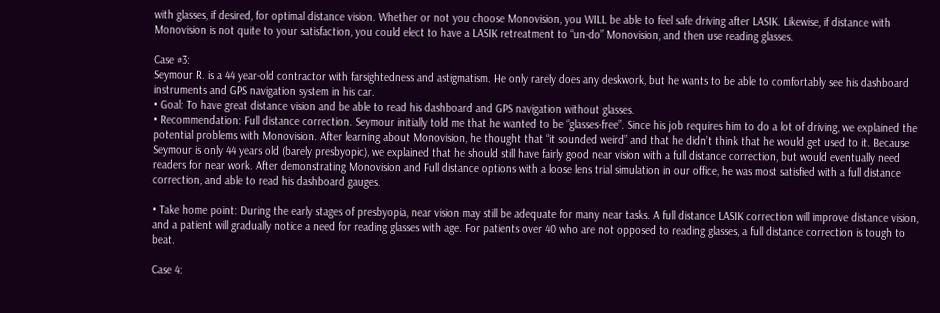with glasses, if desired, for optimal distance vision. Whether or not you choose Monovision, you WILL be able to feel safe driving after LASIK. Likewise, if distance with Monovision is not quite to your satisfaction, you could elect to have a LASIK retreatment to “un-do” Monovision, and then use reading glasses.

Case #3:
Seymour R. is a 44 year-old contractor with farsightedness and astigmatism. He only rarely does any deskwork, but he wants to be able to comfortably see his dashboard instruments and GPS navigation system in his car.
• Goal: To have great distance vision and be able to read his dashboard and GPS navigation without glasses.
• Recommendation: Full distance correction. Seymour initially told me that he wanted to be “glasses-free”. Since his job requires him to do a lot of driving, we explained the potential problems with Monovision. After learning about Monovision, he thought that “it sounded weird” and that he didn’t think that he would get used to it. Because Seymour is only 44 years old (barely presbyopic), we explained that he should still have fairly good near vision with a full distance correction, but would eventually need readers for near work. After demonstrating Monovision and Full distance options with a loose lens trial simulation in our office, he was most satisfied with a full distance correction, and able to read his dashboard gauges.

• Take home point: During the early stages of presbyopia, near vision may still be adequate for many near tasks. A full distance LASIK correction will improve distance vision, and a patient will gradually notice a need for reading glasses with age. For patients over 40 who are not opposed to reading glasses, a full distance correction is tough to beat.

Case 4: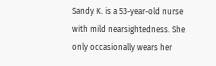Sandy K. is a 53-year-old nurse with mild nearsightedness. She only occasionally wears her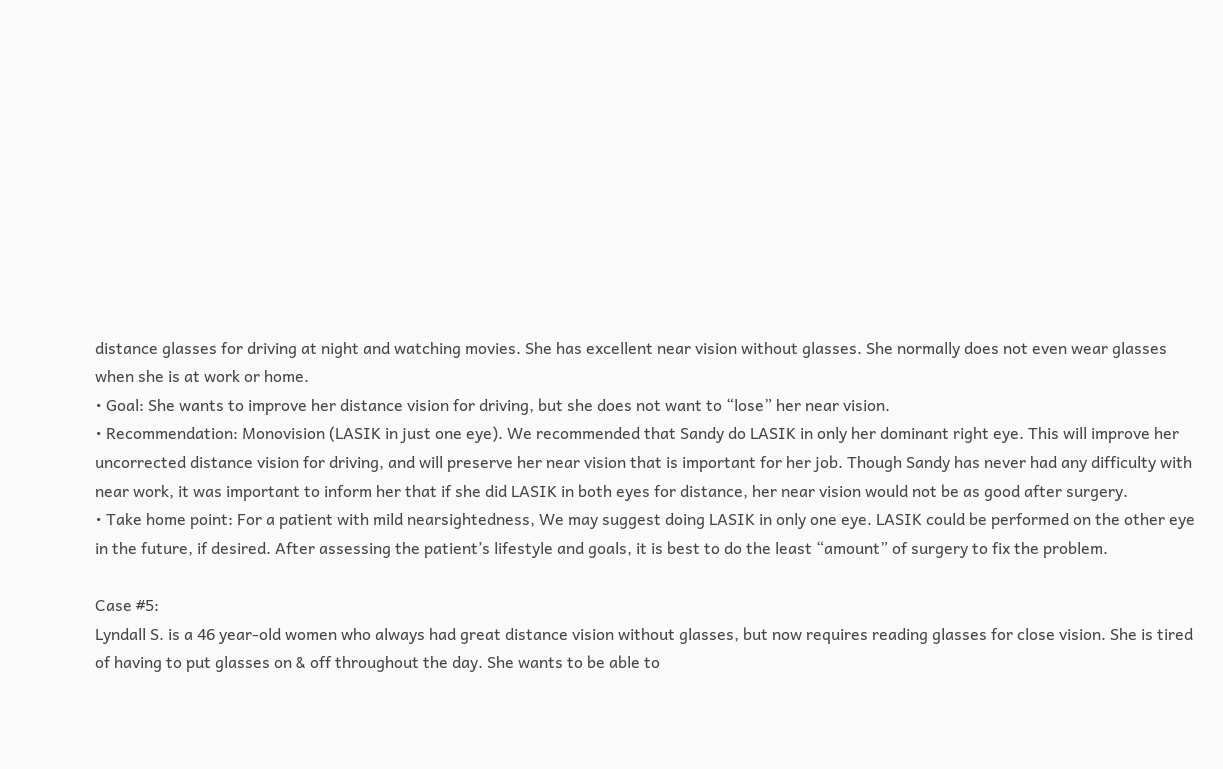distance glasses for driving at night and watching movies. She has excellent near vision without glasses. She normally does not even wear glasses when she is at work or home.
• Goal: She wants to improve her distance vision for driving, but she does not want to “lose” her near vision.
• Recommendation: Monovision (LASIK in just one eye). We recommended that Sandy do LASIK in only her dominant right eye. This will improve her uncorrected distance vision for driving, and will preserve her near vision that is important for her job. Though Sandy has never had any difficulty with near work, it was important to inform her that if she did LASIK in both eyes for distance, her near vision would not be as good after surgery.
• Take home point: For a patient with mild nearsightedness, We may suggest doing LASIK in only one eye. LASIK could be performed on the other eye in the future, if desired. After assessing the patient’s lifestyle and goals, it is best to do the least “amount” of surgery to fix the problem.

Case #5:
Lyndall S. is a 46 year-old women who always had great distance vision without glasses, but now requires reading glasses for close vision. She is tired of having to put glasses on & off throughout the day. She wants to be able to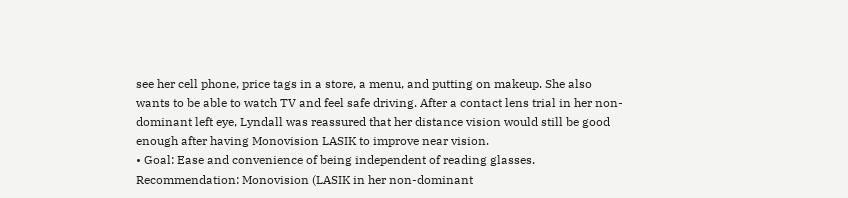see her cell phone, price tags in a store, a menu, and putting on makeup. She also wants to be able to watch TV and feel safe driving. After a contact lens trial in her non-dominant left eye, Lyndall was reassured that her distance vision would still be good enough after having Monovision LASIK to improve near vision.
• Goal: Ease and convenience of being independent of reading glasses.
Recommendation: Monovision (LASIK in her non-dominant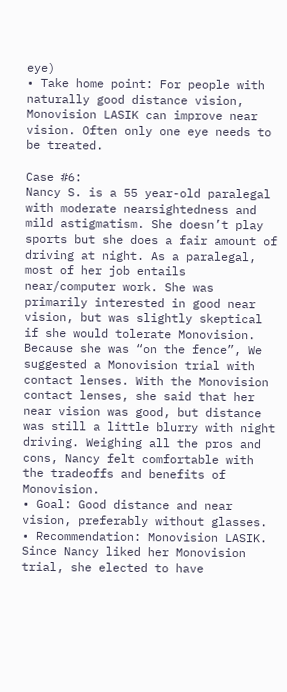eye)
• Take home point: For people with naturally good distance vision, Monovision LASIK can improve near vision. Often only one eye needs to be treated.

Case #6:
Nancy S. is a 55 year-old paralegal with moderate nearsightedness and mild astigmatism. She doesn’t play sports but she does a fair amount of driving at night. As a paralegal, most of her job entails near/computer work. She was primarily interested in good near vision, but was slightly skeptical if she would tolerate Monovision. Because she was “on the fence”, We suggested a Monovision trial with contact lenses. With the Monovision contact lenses, she said that her near vision was good, but distance was still a little blurry with night driving. Weighing all the pros and cons, Nancy felt comfortable with the tradeoffs and benefits of Monovision.
• Goal: Good distance and near vision, preferably without glasses.
• Recommendation: Monovision LASIK. Since Nancy liked her Monovision trial, she elected to have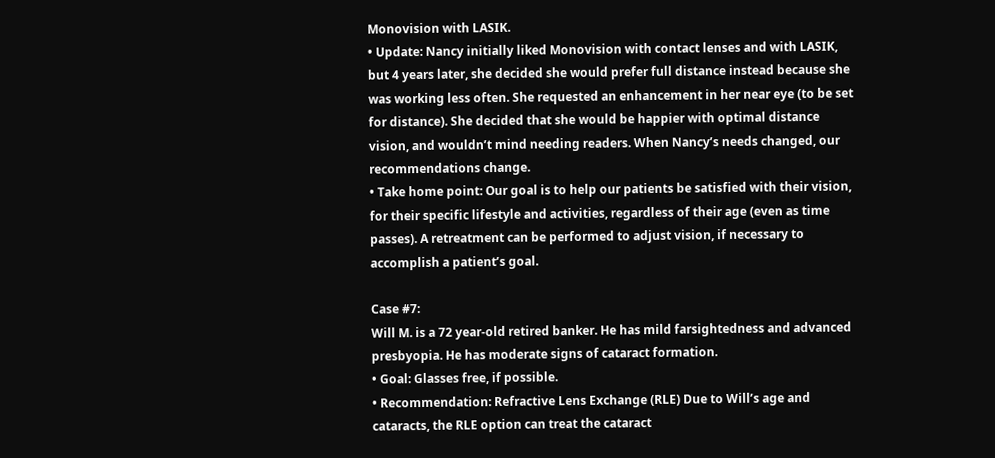Monovision with LASIK.
• Update: Nancy initially liked Monovision with contact lenses and with LASIK, but 4 years later, she decided she would prefer full distance instead because she was working less often. She requested an enhancement in her near eye (to be set for distance). She decided that she would be happier with optimal distance vision, and wouldn’t mind needing readers. When Nancy’s needs changed, our recommendations change.
• Take home point: Our goal is to help our patients be satisfied with their vision, for their specific lifestyle and activities, regardless of their age (even as time passes). A retreatment can be performed to adjust vision, if necessary to accomplish a patient’s goal.

Case #7:
Will M. is a 72 year-old retired banker. He has mild farsightedness and advanced presbyopia. He has moderate signs of cataract formation.
• Goal: Glasses free, if possible.
• Recommendation: Refractive Lens Exchange (RLE) Due to Will’s age and cataracts, the RLE option can treat the cataract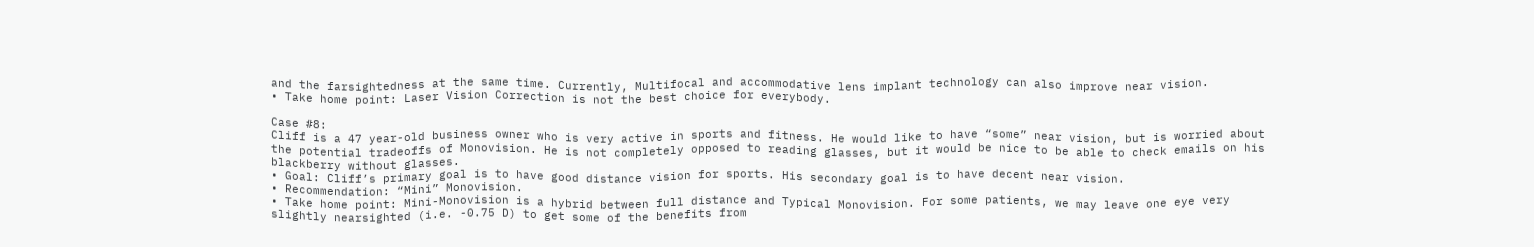and the farsightedness at the same time. Currently, Multifocal and accommodative lens implant technology can also improve near vision.
• Take home point: Laser Vision Correction is not the best choice for everybody.

Case #8:
Cliff is a 47 year-old business owner who is very active in sports and fitness. He would like to have “some” near vision, but is worried about the potential tradeoffs of Monovision. He is not completely opposed to reading glasses, but it would be nice to be able to check emails on his blackberry without glasses.
• Goal: Cliff’s primary goal is to have good distance vision for sports. His secondary goal is to have decent near vision.
• Recommendation: “Mini” Monovision.
• Take home point: Mini-Monovision is a hybrid between full distance and Typical Monovision. For some patients, we may leave one eye very slightly nearsighted (i.e. -0.75 D) to get some of the benefits from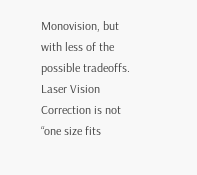Monovision, but with less of the possible tradeoffs. Laser Vision Correction is not “one size fits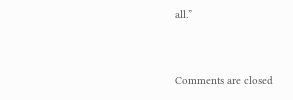all.”


Comments are closed